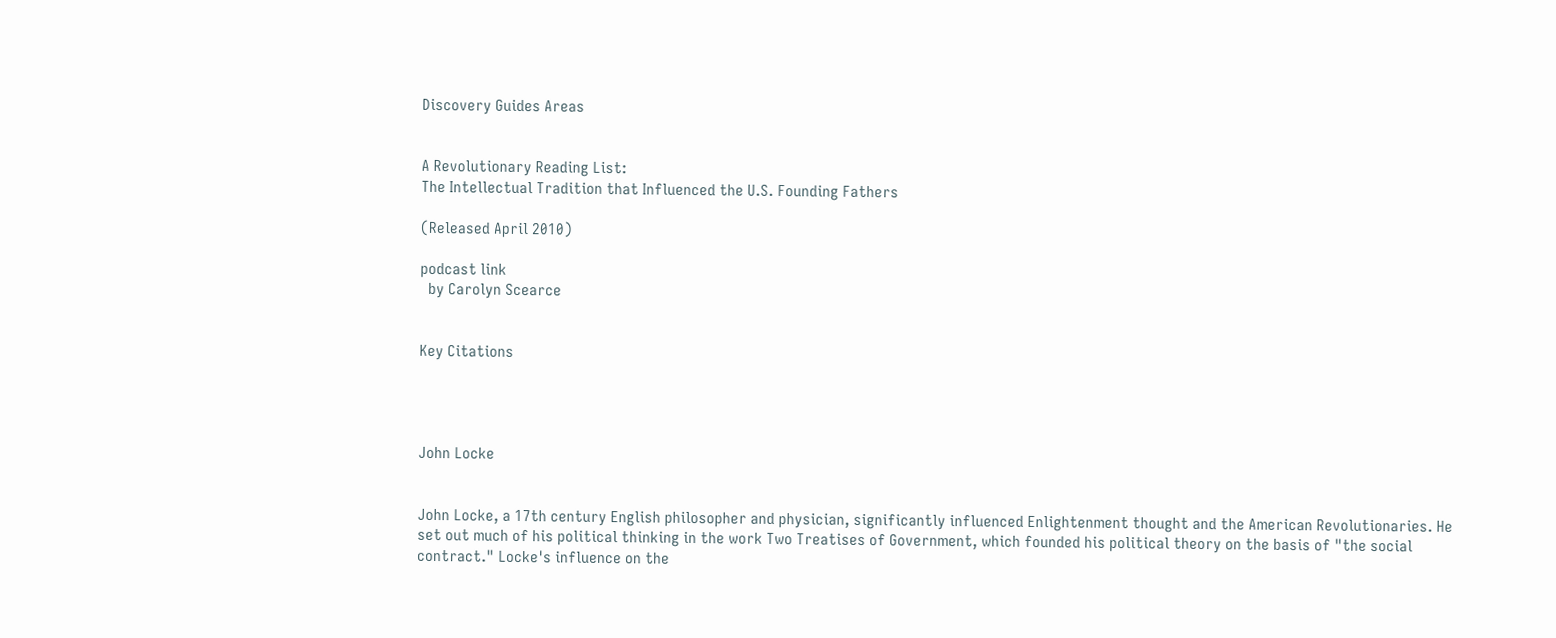Discovery Guides Areas


A Revolutionary Reading List:
The Intellectual Tradition that Influenced the U.S. Founding Fathers

(Released April 2010)

podcast link
  by Carolyn Scearce


Key Citations




John Locke


John Locke, a 17th century English philosopher and physician, significantly influenced Enlightenment thought and the American Revolutionaries. He set out much of his political thinking in the work Two Treatises of Government, which founded his political theory on the basis of "the social contract." Locke's influence on the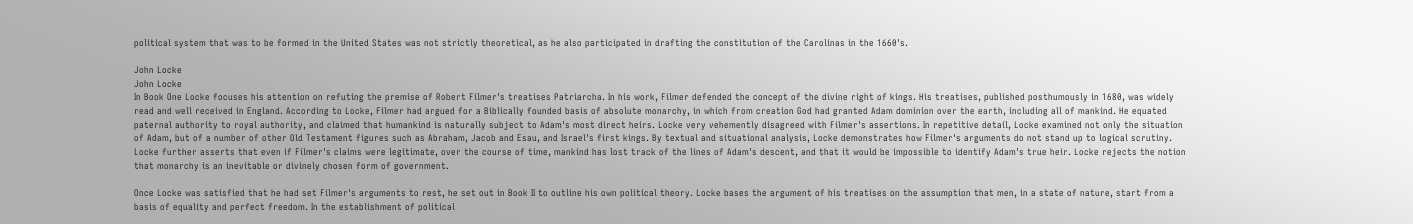political system that was to be formed in the United States was not strictly theoretical, as he also participated in drafting the constitution of the Carolinas in the 1660's.

John Locke
John Locke
In Book One Locke focuses his attention on refuting the premise of Robert Filmer's treatises Patriarcha. In his work, Filmer defended the concept of the divine right of kings. His treatises, published posthumously in 1680, was widely read and well received in England. According to Locke, Filmer had argued for a Biblically founded basis of absolute monarchy, in which from creation God had granted Adam dominion over the earth, including all of mankind. He equated paternal authority to royal authority, and claimed that humankind is naturally subject to Adam's most direct heirs. Locke very vehemently disagreed with Filmer's assertions. In repetitive detail, Locke examined not only the situation of Adam, but of a number of other Old Testament figures such as Abraham, Jacob and Esau, and Israel's first kings. By textual and situational analysis, Locke demonstrates how Filmer's arguments do not stand up to logical scrutiny. Locke further asserts that even if Filmer's claims were legitimate, over the course of time, mankind has lost track of the lines of Adam's descent, and that it would be impossible to identify Adam's true heir. Locke rejects the notion that monarchy is an inevitable or divinely chosen form of government.

Once Locke was satisfied that he had set Filmer's arguments to rest, he set out in Book II to outline his own political theory. Locke bases the argument of his treatises on the assumption that men, in a state of nature, start from a basis of equality and perfect freedom. In the establishment of political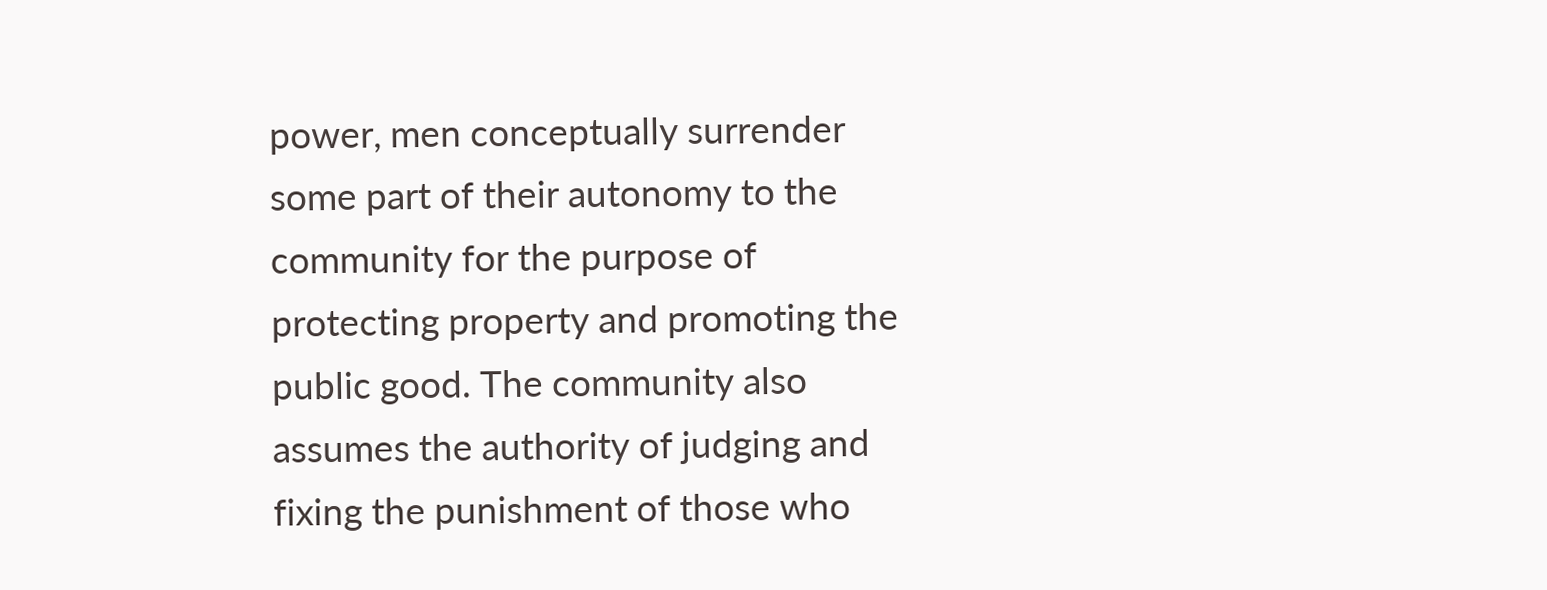power, men conceptually surrender some part of their autonomy to the community for the purpose of protecting property and promoting the public good. The community also assumes the authority of judging and fixing the punishment of those who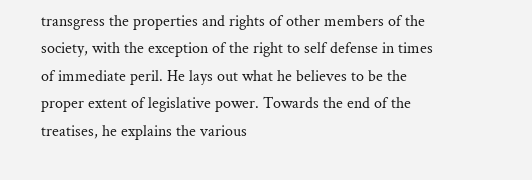transgress the properties and rights of other members of the society, with the exception of the right to self defense in times of immediate peril. He lays out what he believes to be the proper extent of legislative power. Towards the end of the treatises, he explains the various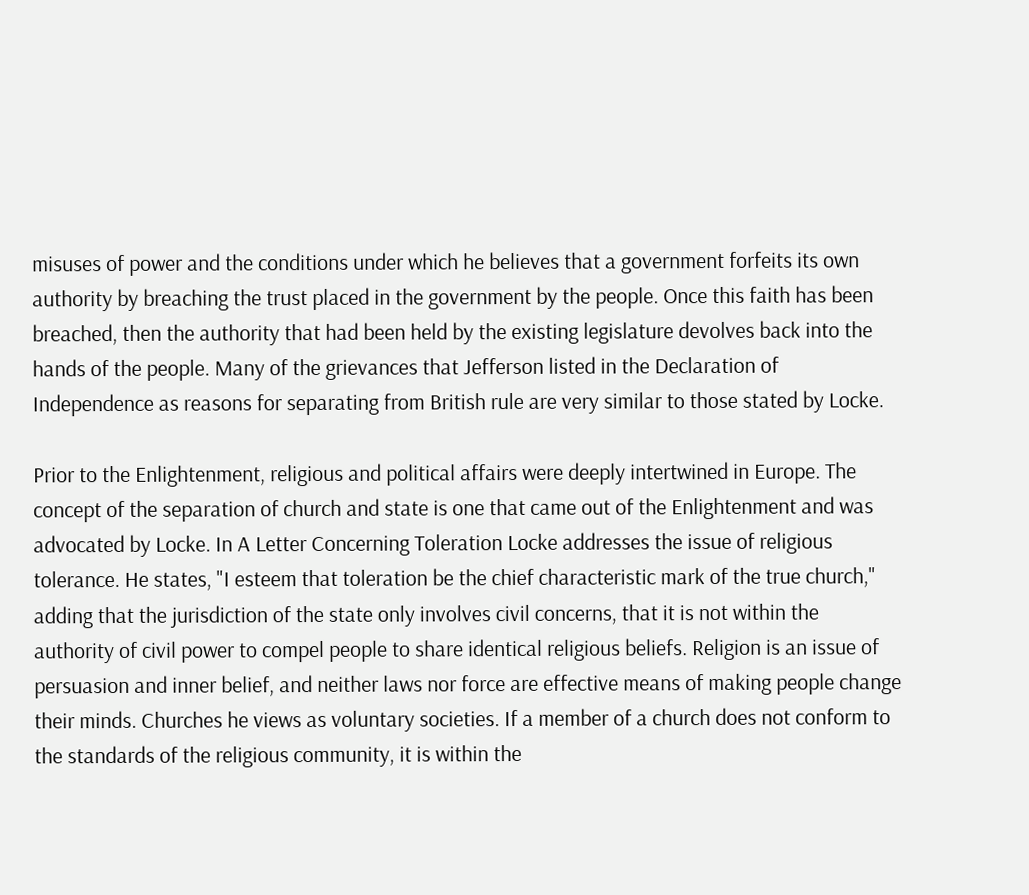misuses of power and the conditions under which he believes that a government forfeits its own authority by breaching the trust placed in the government by the people. Once this faith has been breached, then the authority that had been held by the existing legislature devolves back into the hands of the people. Many of the grievances that Jefferson listed in the Declaration of Independence as reasons for separating from British rule are very similar to those stated by Locke.

Prior to the Enlightenment, religious and political affairs were deeply intertwined in Europe. The concept of the separation of church and state is one that came out of the Enlightenment and was advocated by Locke. In A Letter Concerning Toleration Locke addresses the issue of religious tolerance. He states, "I esteem that toleration be the chief characteristic mark of the true church," adding that the jurisdiction of the state only involves civil concerns, that it is not within the authority of civil power to compel people to share identical religious beliefs. Religion is an issue of persuasion and inner belief, and neither laws nor force are effective means of making people change their minds. Churches he views as voluntary societies. If a member of a church does not conform to the standards of the religious community, it is within the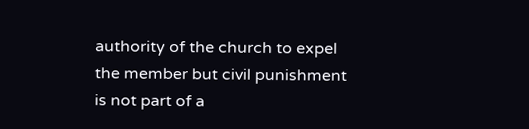authority of the church to expel the member but civil punishment is not part of a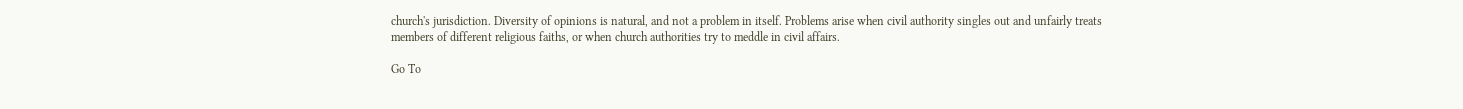church's jurisdiction. Diversity of opinions is natural, and not a problem in itself. Problems arise when civil authority singles out and unfairly treats members of different religious faiths, or when church authorities try to meddle in civil affairs.

Go To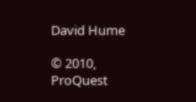David Hume

© 2010, ProQuest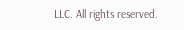LLC. All rights reserved.